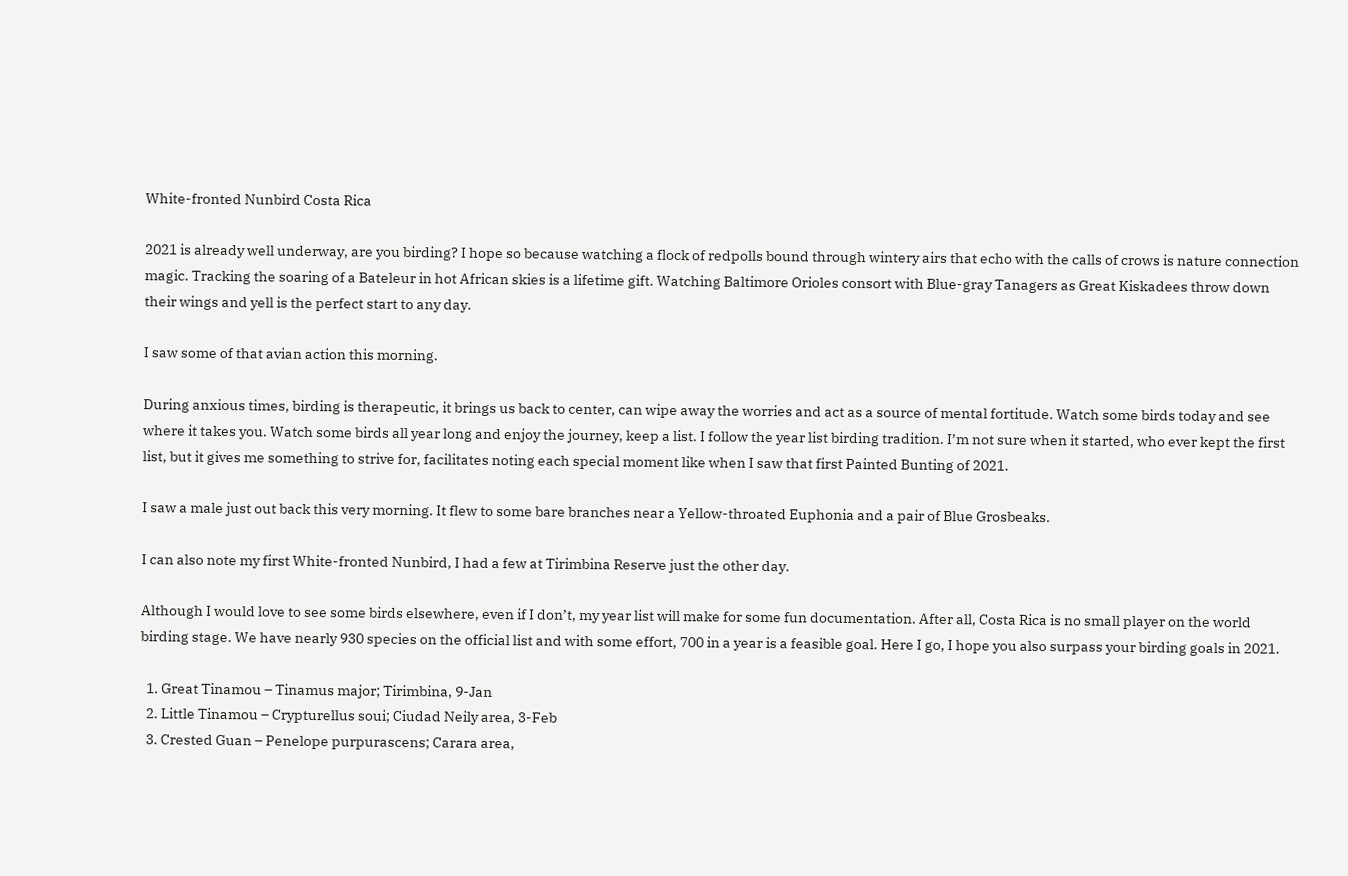White-fronted Nunbird Costa Rica

2021 is already well underway, are you birding? I hope so because watching a flock of redpolls bound through wintery airs that echo with the calls of crows is nature connection magic. Tracking the soaring of a Bateleur in hot African skies is a lifetime gift. Watching Baltimore Orioles consort with Blue-gray Tanagers as Great Kiskadees throw down their wings and yell is the perfect start to any day.

I saw some of that avian action this morning.

During anxious times, birding is therapeutic, it brings us back to center, can wipe away the worries and act as a source of mental fortitude. Watch some birds today and see where it takes you. Watch some birds all year long and enjoy the journey, keep a list. I follow the year list birding tradition. I’m not sure when it started, who ever kept the first list, but it gives me something to strive for, facilitates noting each special moment like when I saw that first Painted Bunting of 2021.

I saw a male just out back this very morning. It flew to some bare branches near a Yellow-throated Euphonia and a pair of Blue Grosbeaks.

I can also note my first White-fronted Nunbird, I had a few at Tirimbina Reserve just the other day.

Although I would love to see some birds elsewhere, even if I don’t, my year list will make for some fun documentation. After all, Costa Rica is no small player on the world birding stage. We have nearly 930 species on the official list and with some effort, 700 in a year is a feasible goal. Here I go, I hope you also surpass your birding goals in 2021.

  1. Great Tinamou – Tinamus major; Tirimbina, 9-Jan
  2. Little Tinamou – Crypturellus soui; Ciudad Neily area, 3-Feb
  3. Crested Guan – Penelope purpurascens; Carara area,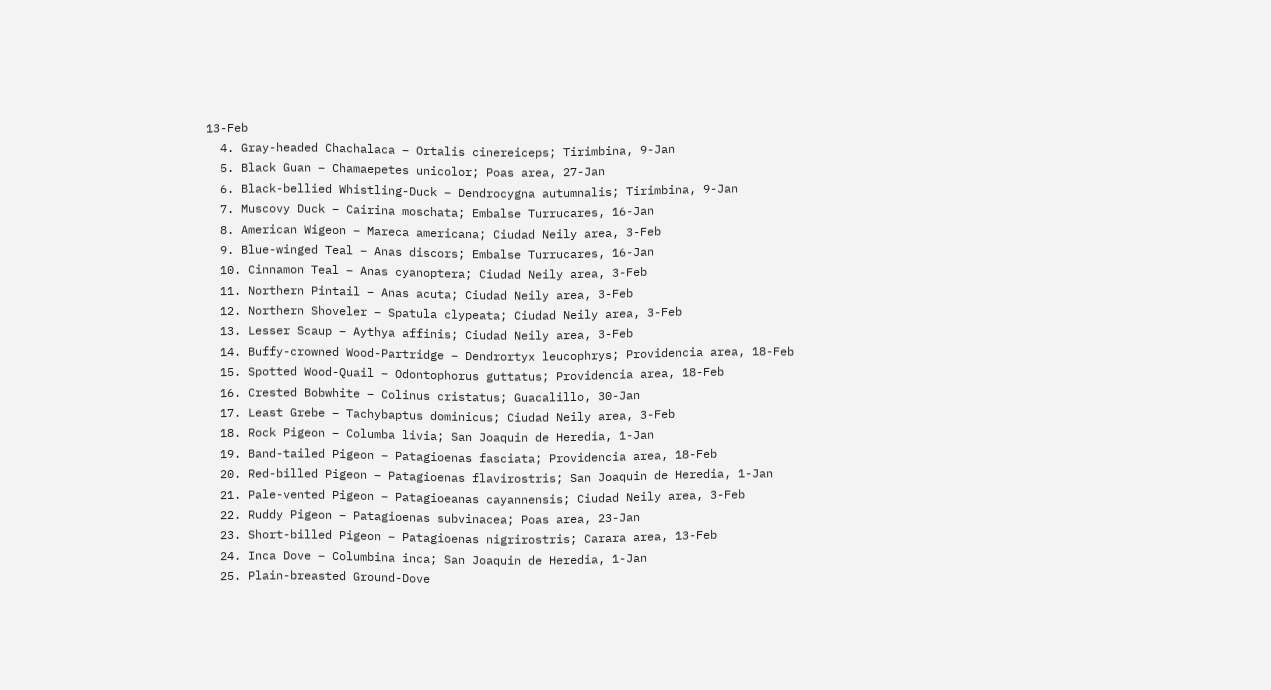13-Feb
  4. Gray-headed Chachalaca – Ortalis cinereiceps; Tirimbina, 9-Jan
  5. Black Guan – Chamaepetes unicolor; Poas area, 27-Jan
  6. Black-bellied Whistling-Duck – Dendrocygna autumnalis; Tirimbina, 9-Jan
  7. Muscovy Duck – Cairina moschata; Embalse Turrucares, 16-Jan
  8. American Wigeon – Mareca americana; Ciudad Neily area, 3-Feb
  9. Blue-winged Teal – Anas discors; Embalse Turrucares, 16-Jan
  10. Cinnamon Teal – Anas cyanoptera; Ciudad Neily area, 3-Feb
  11. Northern Pintail – Anas acuta; Ciudad Neily area, 3-Feb
  12. Northern Shoveler – Spatula clypeata; Ciudad Neily area, 3-Feb
  13. Lesser Scaup – Aythya affinis; Ciudad Neily area, 3-Feb
  14. Buffy-crowned Wood-Partridge – Dendrortyx leucophrys; Providencia area, 18-Feb
  15. Spotted Wood-Quail – Odontophorus guttatus; Providencia area, 18-Feb
  16. Crested Bobwhite – Colinus cristatus; Guacalillo, 30-Jan
  17. Least Grebe – Tachybaptus dominicus; Ciudad Neily area, 3-Feb
  18. Rock Pigeon – Columba livia; San Joaquin de Heredia, 1-Jan
  19. Band-tailed Pigeon – Patagioenas fasciata; Providencia area, 18-Feb
  20. Red-billed Pigeon – Patagioenas flavirostris; San Joaquin de Heredia, 1-Jan
  21. Pale-vented Pigeon – Patagioeanas cayannensis; Ciudad Neily area, 3-Feb
  22. Ruddy Pigeon – Patagioenas subvinacea; Poas area, 23-Jan
  23. Short-billed Pigeon – Patagioenas nigrirostris; Carara area, 13-Feb
  24. Inca Dove – Columbina inca; San Joaquin de Heredia, 1-Jan
  25. Plain-breasted Ground-Dove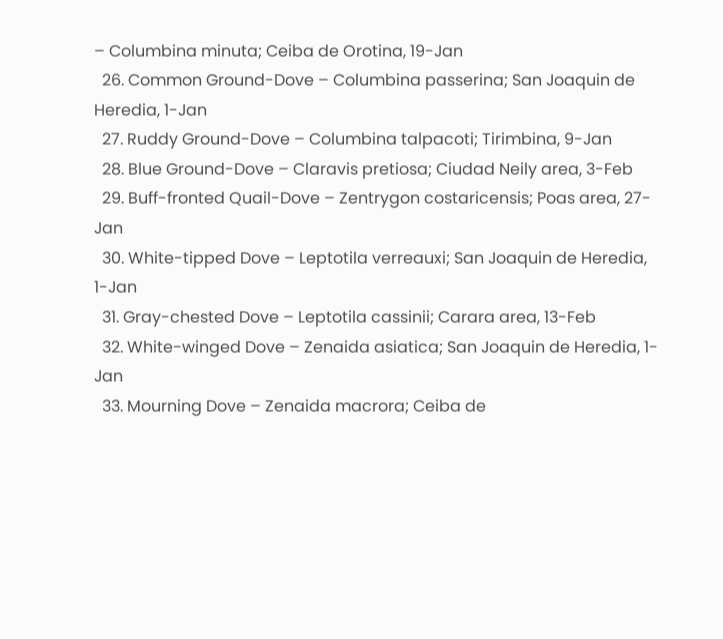– Columbina minuta; Ceiba de Orotina, 19-Jan
  26. Common Ground-Dove – Columbina passerina; San Joaquin de Heredia, 1-Jan
  27. Ruddy Ground-Dove – Columbina talpacoti; Tirimbina, 9-Jan
  28. Blue Ground-Dove – Claravis pretiosa; Ciudad Neily area, 3-Feb
  29. Buff-fronted Quail-Dove – Zentrygon costaricensis; Poas area, 27-Jan
  30. White-tipped Dove – Leptotila verreauxi; San Joaquin de Heredia, 1-Jan
  31. Gray-chested Dove – Leptotila cassinii; Carara area, 13-Feb
  32. White-winged Dove – Zenaida asiatica; San Joaquin de Heredia, 1-Jan
  33. Mourning Dove – Zenaida macrora; Ceiba de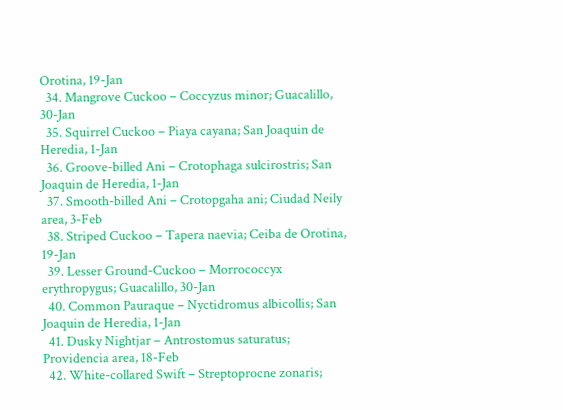Orotina, 19-Jan
  34. Mangrove Cuckoo – Coccyzus minor; Guacalillo, 30-Jan
  35. Squirrel Cuckoo – Piaya cayana; San Joaquin de Heredia, 1-Jan
  36. Groove-billed Ani – Crotophaga sulcirostris; San Joaquin de Heredia, 1-Jan
  37. Smooth-billed Ani – Crotopgaha ani; Ciudad Neily area, 3-Feb
  38. Striped Cuckoo – Tapera naevia; Ceiba de Orotina, 19-Jan
  39. Lesser Ground-Cuckoo – Morrococcyx erythropygus; Guacalillo, 30-Jan
  40. Common Pauraque – Nyctidromus albicollis; San Joaquin de Heredia, 1-Jan
  41. Dusky Nightjar – Antrostomus saturatus; Providencia area, 18-Feb
  42. White-collared Swift – Streptoprocne zonaris;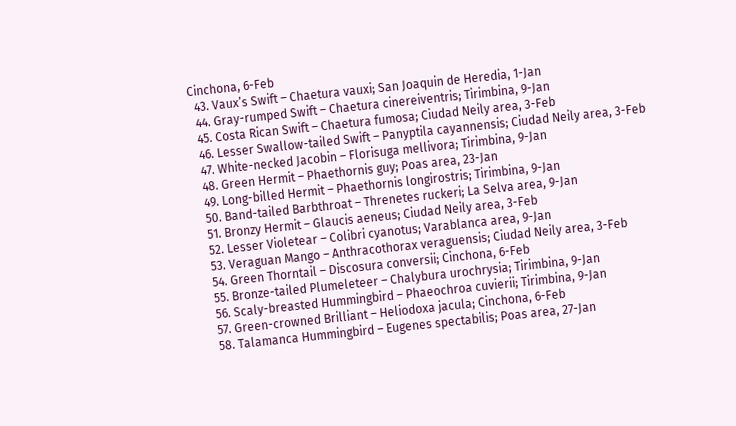Cinchona, 6-Feb
  43. Vaux’s Swift – Chaetura vauxi; San Joaquin de Heredia, 1-Jan
  44. Gray-rumped Swift – Chaetura cinereiventris; Tirimbina, 9-Jan
  45. Costa Rican Swift – Chaetura fumosa; Ciudad Neily area, 3-Feb
  46. Lesser Swallow-tailed Swift – Panyptila cayannensis; Ciudad Neily area, 3-Feb
  47. White-necked Jacobin – Florisuga mellivora; Tirimbina, 9-Jan
  48. Green Hermit – Phaethornis guy; Poas area, 23-Jan
  49. Long-billed Hermit – Phaethornis longirostris; Tirimbina, 9-Jan
  50. Band-tailed Barbthroat – Threnetes ruckeri; La Selva area, 9-Jan
  51. Bronzy Hermit – Glaucis aeneus; Ciudad Neily area, 3-Feb
  52. Lesser Violetear – Colibri cyanotus; Varablanca area, 9-Jan
  53. Veraguan Mango – Anthracothorax veraguensis; Ciudad Neily area, 3-Feb
  54. Green Thorntail – Discosura conversii; Cinchona, 6-Feb
  55. Bronze-tailed Plumeleteer – Chalybura urochrysia; Tirimbina, 9-Jan
  56. Scaly-breasted Hummingbird – Phaeochroa cuvierii; Tirimbina, 9-Jan
  57. Green-crowned Brilliant – Heliodoxa jacula; Cinchona, 6-Feb
  58. Talamanca Hummingbird – Eugenes spectabilis; Poas area, 27-Jan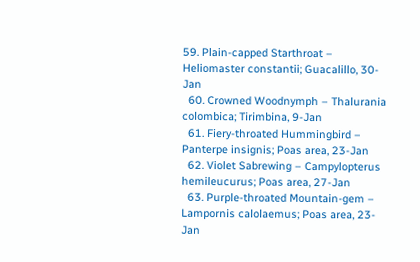59. Plain-capped Starthroat – Heliomaster constantii; Guacalillo, 30-Jan
  60. Crowned Woodnymph – Thalurania colombica; Tirimbina, 9-Jan
  61. Fiery-throated Hummingbird – Panterpe insignis; Poas area, 23-Jan
  62. Violet Sabrewing – Campylopterus hemileucurus; Poas area, 27-Jan
  63. Purple-throated Mountain-gem – Lampornis calolaemus; Poas area, 23-Jan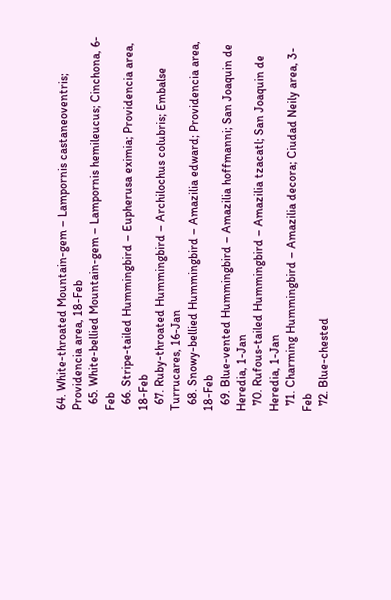64. White-throated Mountain-gem – Lampornis castaneoventris; Providencia area, 18-Feb
  65. White-bellied Mountain-gem – Lampornis hemileucus; Cinchona, 6-Feb
  66. Stripe-tailed Hummingbird – Eupherusa eximia; Providencia area, 18-Feb
  67. Ruby-throated Hummingbird – Archilochus colubris; Embalse Turrucares, 16-Jan
  68. Snowy-bellied Hummingbird – Amazilia edward; Providencia area, 18-Feb
  69. Blue-vented Hummingbird – Amazilia hoffmanni; San Joaquin de Heredia, 1-Jan
  70. Rufous-tailed Hummingbird – Amazilia tzacatl; San Joaquin de Heredia, 1-Jan
  71. Charming Hummingbird – Amazilia decora; Ciudad Neily area, 3-Feb
  72. Blue-chested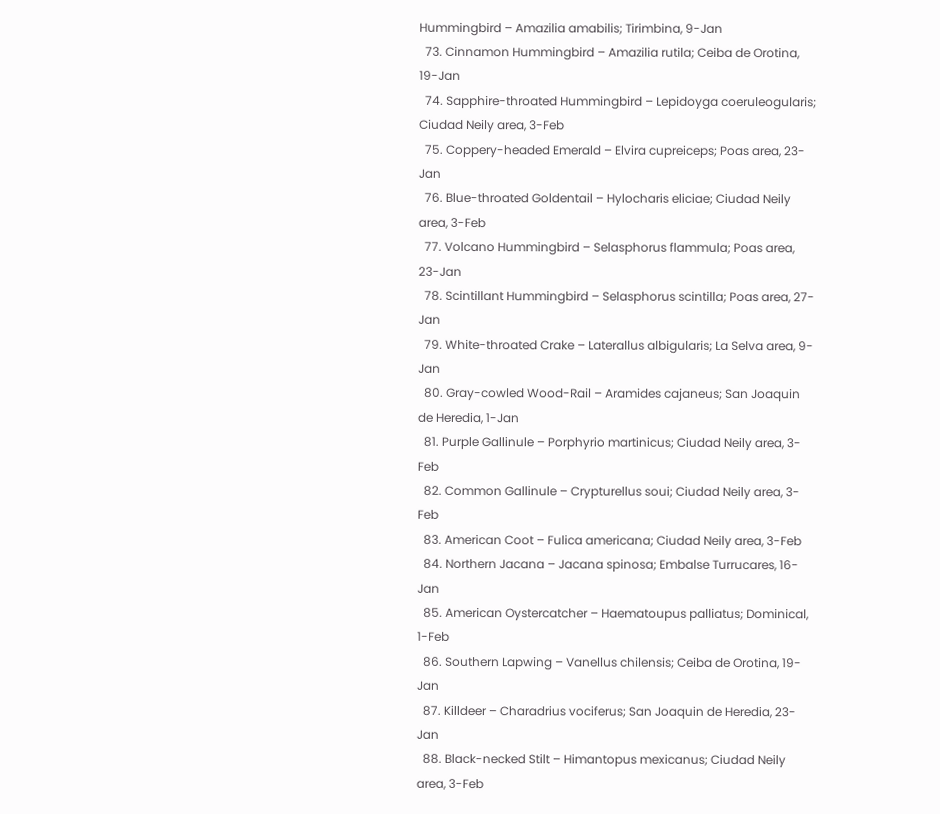Hummingbird – Amazilia amabilis; Tirimbina, 9-Jan
  73. Cinnamon Hummingbird – Amazilia rutila; Ceiba de Orotina, 19-Jan
  74. Sapphire-throated Hummingbird – Lepidoyga coeruleogularis; Ciudad Neily area, 3-Feb
  75. Coppery-headed Emerald – Elvira cupreiceps; Poas area, 23-Jan
  76. Blue-throated Goldentail – Hylocharis eliciae; Ciudad Neily area, 3-Feb
  77. Volcano Hummingbird – Selasphorus flammula; Poas area, 23-Jan
  78. Scintillant Hummingbird – Selasphorus scintilla; Poas area, 27-Jan
  79. White-throated Crake – Laterallus albigularis; La Selva area, 9-Jan
  80. Gray-cowled Wood-Rail – Aramides cajaneus; San Joaquin de Heredia, 1-Jan
  81. Purple Gallinule – Porphyrio martinicus; Ciudad Neily area, 3-Feb
  82. Common Gallinule – Crypturellus soui; Ciudad Neily area, 3-Feb
  83. American Coot – Fulica americana; Ciudad Neily area, 3-Feb
  84. Northern Jacana – Jacana spinosa; Embalse Turrucares, 16-Jan
  85. American Oystercatcher – Haematoupus palliatus; Dominical, 1-Feb
  86. Southern Lapwing – Vanellus chilensis; Ceiba de Orotina, 19-Jan
  87. Killdeer – Charadrius vociferus; San Joaquin de Heredia, 23-Jan
  88. Black-necked Stilt – Himantopus mexicanus; Ciudad Neily area, 3-Feb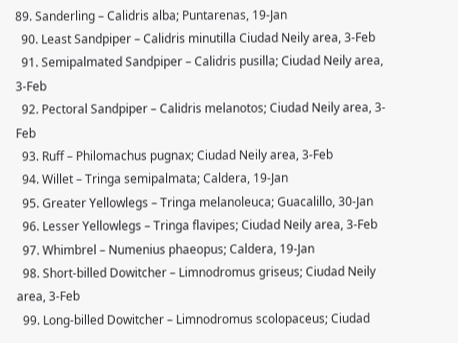89. Sanderling – Calidris alba; Puntarenas, 19-Jan
  90. Least Sandpiper – Calidris minutilla Ciudad Neily area, 3-Feb
  91. Semipalmated Sandpiper – Calidris pusilla; Ciudad Neily area, 3-Feb
  92. Pectoral Sandpiper – Calidris melanotos; Ciudad Neily area, 3-Feb
  93. Ruff – Philomachus pugnax; Ciudad Neily area, 3-Feb
  94. Willet – Tringa semipalmata; Caldera, 19-Jan
  95. Greater Yellowlegs – Tringa melanoleuca; Guacalillo, 30-Jan
  96. Lesser Yellowlegs – Tringa flavipes; Ciudad Neily area, 3-Feb
  97. Whimbrel – Numenius phaeopus; Caldera, 19-Jan
  98. Short-billed Dowitcher – Limnodromus griseus; Ciudad Neily area, 3-Feb
  99. Long-billed Dowitcher – Limnodromus scolopaceus; Ciudad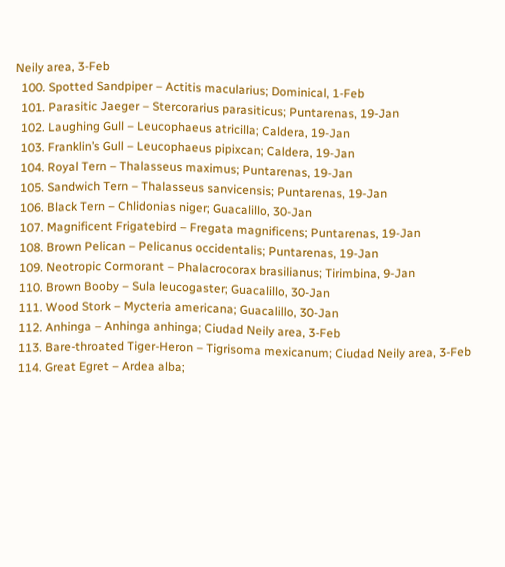Neily area, 3-Feb
  100. Spotted Sandpiper – Actitis macularius; Dominical, 1-Feb
  101. Parasitic Jaeger – Stercorarius parasiticus; Puntarenas, 19-Jan
  102. Laughing Gull – Leucophaeus atricilla; Caldera, 19-Jan
  103. Franklin’s Gull – Leucophaeus pipixcan; Caldera, 19-Jan
  104. Royal Tern – Thalasseus maximus; Puntarenas, 19-Jan
  105. Sandwich Tern – Thalasseus sanvicensis; Puntarenas, 19-Jan
  106. Black Tern – Chlidonias niger; Guacalillo, 30-Jan
  107. Magnificent Frigatebird – Fregata magnificens; Puntarenas, 19-Jan
  108. Brown Pelican – Pelicanus occidentalis; Puntarenas, 19-Jan
  109. Neotropic Cormorant – Phalacrocorax brasilianus; Tirimbina, 9-Jan
  110. Brown Booby – Sula leucogaster; Guacalillo, 30-Jan
  111. Wood Stork – Mycteria americana; Guacalillo, 30-Jan
  112. Anhinga – Anhinga anhinga; Ciudad Neily area, 3-Feb
  113. Bare-throated Tiger-Heron – Tigrisoma mexicanum; Ciudad Neily area, 3-Feb
  114. Great Egret – Ardea alba;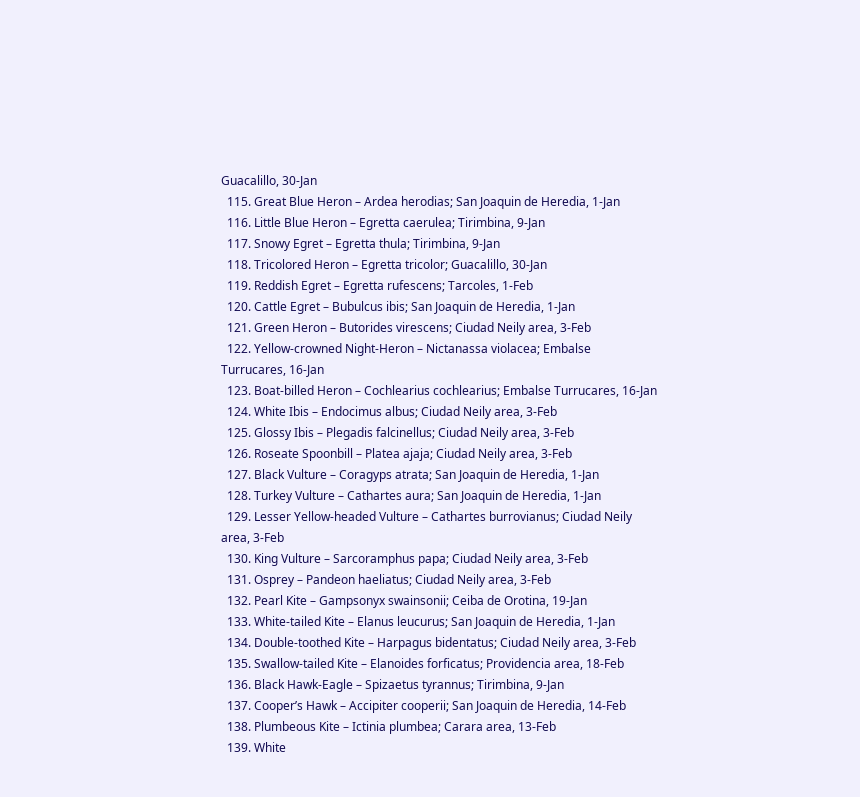Guacalillo, 30-Jan
  115. Great Blue Heron – Ardea herodias; San Joaquin de Heredia, 1-Jan
  116. Little Blue Heron – Egretta caerulea; Tirimbina, 9-Jan
  117. Snowy Egret – Egretta thula; Tirimbina, 9-Jan
  118. Tricolored Heron – Egretta tricolor; Guacalillo, 30-Jan
  119. Reddish Egret – Egretta rufescens; Tarcoles, 1-Feb
  120. Cattle Egret – Bubulcus ibis; San Joaquin de Heredia, 1-Jan
  121. Green Heron – Butorides virescens; Ciudad Neily area, 3-Feb
  122. Yellow-crowned Night-Heron – Nictanassa violacea; Embalse Turrucares, 16-Jan
  123. Boat-billed Heron – Cochlearius cochlearius; Embalse Turrucares, 16-Jan
  124. White Ibis – Endocimus albus; Ciudad Neily area, 3-Feb
  125. Glossy Ibis – Plegadis falcinellus; Ciudad Neily area, 3-Feb
  126. Roseate Spoonbill – Platea ajaja; Ciudad Neily area, 3-Feb
  127. Black Vulture – Coragyps atrata; San Joaquin de Heredia, 1-Jan
  128. Turkey Vulture – Cathartes aura; San Joaquin de Heredia, 1-Jan
  129. Lesser Yellow-headed Vulture – Cathartes burrovianus; Ciudad Neily area, 3-Feb
  130. King Vulture – Sarcoramphus papa; Ciudad Neily area, 3-Feb
  131. Osprey – Pandeon haeliatus; Ciudad Neily area, 3-Feb
  132. Pearl Kite – Gampsonyx swainsonii; Ceiba de Orotina, 19-Jan
  133. White-tailed Kite – Elanus leucurus; San Joaquin de Heredia, 1-Jan
  134. Double-toothed Kite – Harpagus bidentatus; Ciudad Neily area, 3-Feb
  135. Swallow-tailed Kite – Elanoides forficatus; Providencia area, 18-Feb
  136. Black Hawk-Eagle – Spizaetus tyrannus; Tirimbina, 9-Jan
  137. Cooper’s Hawk – Accipiter cooperii; San Joaquin de Heredia, 14-Feb
  138. Plumbeous Kite – Ictinia plumbea; Carara area, 13-Feb
  139. White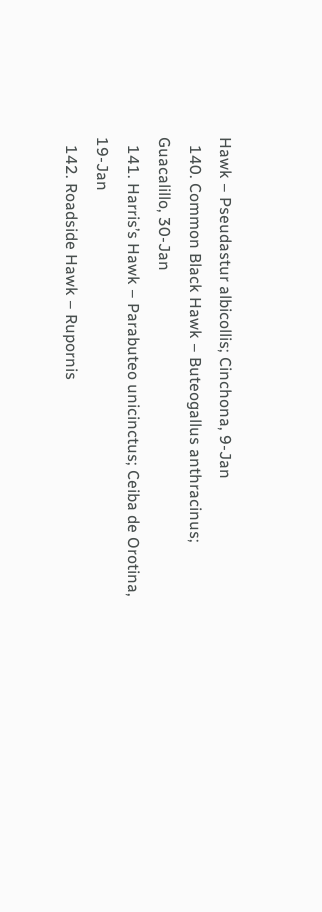Hawk – Pseudastur albicollis; Cinchona, 9-Jan
  140. Common Black Hawk – Buteogallus anthracinus; Guacalillo, 30-Jan
  141. Harris’s Hawk – Parabuteo unicinctus; Ceiba de Orotina, 19-Jan
  142. Roadside Hawk – Rupornis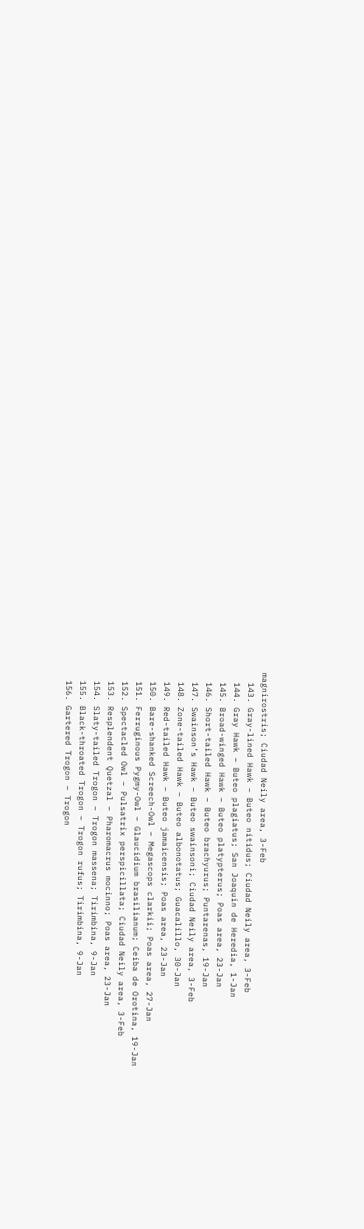magnirostris; Ciudad Neily area, 3-Feb
  143. Gray-lined Hawk – Buteo nitidus; Ciudad Neily area, 3-Feb
  144. Gray Hawk – Buteo plagiatus; San Joaquin de Heredia, 1-Jan
  145. Broad-winged Hawk – Buteo platypterus; Poas area, 23-Jan
  146. Short-tailed Hawk – Buteo brachyurus; Puntarenas, 19-Jan
  147. Swainson’s Hawk – Buteo swainsoni; Ciudad Neily area, 3-Feb
  148. Zone-tailed Hawk – Buteo albonotatus; Guacalillo, 30-Jan
  149. Red-tailed Hawk – Buteo jamaicensis; Poas area, 23-Jan
  150. Bare-shanked Screech-Owl – Megascops clarkii; Poas area, 27-Jan
  151. Ferruginous Pygmy-Owl – Glaucidium brasilianum; Ceiba de Orotina, 19-Jan
  152. Spectacled Owl – Pulsatrix perspicillata; Ciudad Neily area, 3-Feb
  153. Resplendent Quetzal – Pharomacrus mocinno; Poas area, 23-Jan
  154. Slaty-tailed Trogon – Trogon massena; Tirimbina, 9-Jan
  155. Black-throated Trogon – Trogon rufus; Tirimbina, 9-Jan
  156. Gartered Trogon – Trogon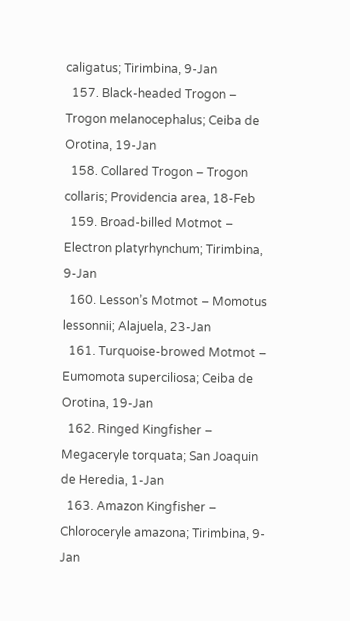caligatus; Tirimbina, 9-Jan
  157. Black-headed Trogon – Trogon melanocephalus; Ceiba de Orotina, 19-Jan
  158. Collared Trogon – Trogon collaris; Providencia area, 18-Feb
  159. Broad-billed Motmot – Electron platyrhynchum; Tirimbina, 9-Jan
  160. Lesson’s Motmot – Momotus lessonnii; Alajuela, 23-Jan
  161. Turquoise-browed Motmot – Eumomota superciliosa; Ceiba de Orotina, 19-Jan
  162. Ringed Kingfisher – Megaceryle torquata; San Joaquin de Heredia, 1-Jan
  163. Amazon Kingfisher – Chloroceryle amazona; Tirimbina, 9-Jan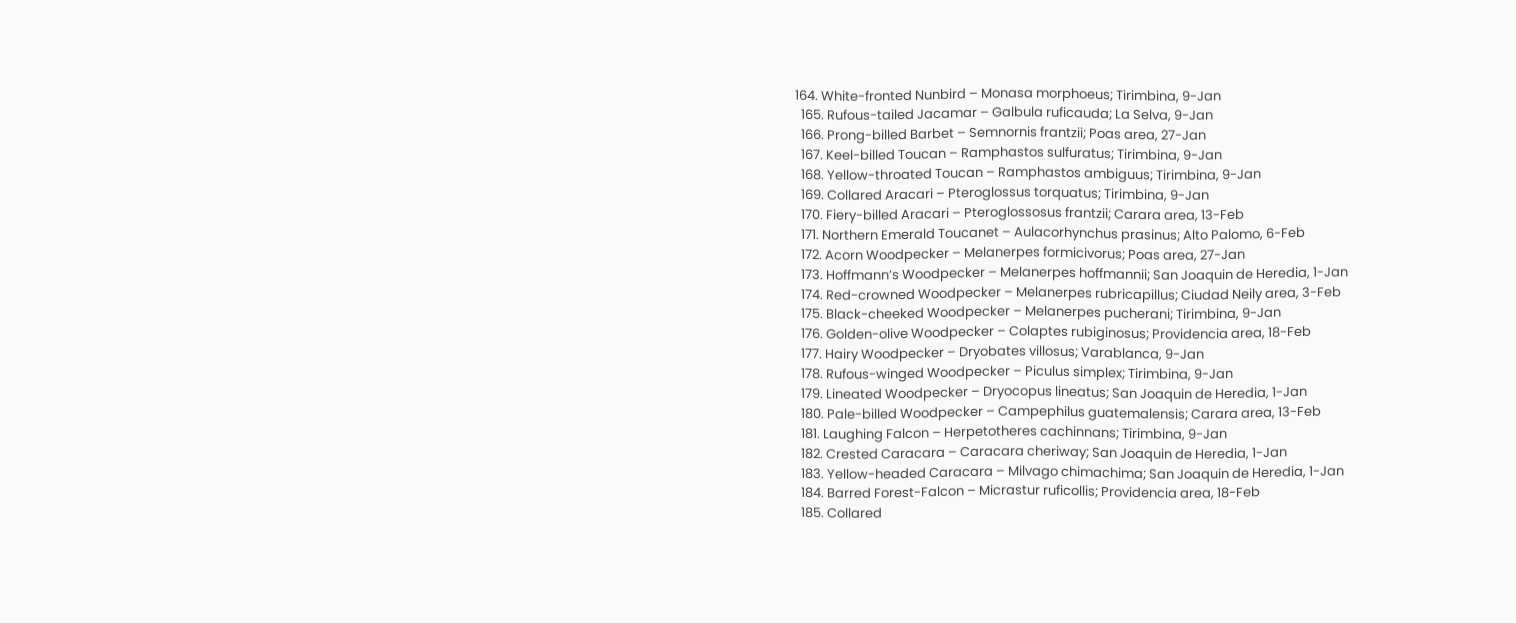164. White-fronted Nunbird – Monasa morphoeus; Tirimbina, 9-Jan
  165. Rufous-tailed Jacamar – Galbula ruficauda; La Selva, 9-Jan
  166. Prong-billed Barbet – Semnornis frantzii; Poas area, 27-Jan
  167. Keel-billed Toucan – Ramphastos sulfuratus; Tirimbina, 9-Jan
  168. Yellow-throated Toucan – Ramphastos ambiguus; Tirimbina, 9-Jan
  169. Collared Aracari – Pteroglossus torquatus; Tirimbina, 9-Jan
  170. Fiery-billed Aracari – Pteroglossosus frantzii; Carara area, 13-Feb
  171. Northern Emerald Toucanet – Aulacorhynchus prasinus; Alto Palomo, 6-Feb
  172. Acorn Woodpecker – Melanerpes formicivorus; Poas area, 27-Jan
  173. Hoffmann’s Woodpecker – Melanerpes hoffmannii; San Joaquin de Heredia, 1-Jan
  174. Red-crowned Woodpecker – Melanerpes rubricapillus; Ciudad Neily area, 3-Feb
  175. Black-cheeked Woodpecker – Melanerpes pucherani; Tirimbina, 9-Jan
  176. Golden-olive Woodpecker – Colaptes rubiginosus; Providencia area, 18-Feb
  177. Hairy Woodpecker – Dryobates villosus; Varablanca, 9-Jan
  178. Rufous-winged Woodpecker – Piculus simplex; Tirimbina, 9-Jan
  179. Lineated Woodpecker – Dryocopus lineatus; San Joaquin de Heredia, 1-Jan
  180. Pale-billed Woodpecker – Campephilus guatemalensis; Carara area, 13-Feb
  181. Laughing Falcon – Herpetotheres cachinnans; Tirimbina, 9-Jan
  182. Crested Caracara – Caracara cheriway; San Joaquin de Heredia, 1-Jan
  183. Yellow-headed Caracara – Milvago chimachima; San Joaquin de Heredia, 1-Jan
  184. Barred Forest-Falcon – Micrastur ruficollis; Providencia area, 18-Feb
  185. Collared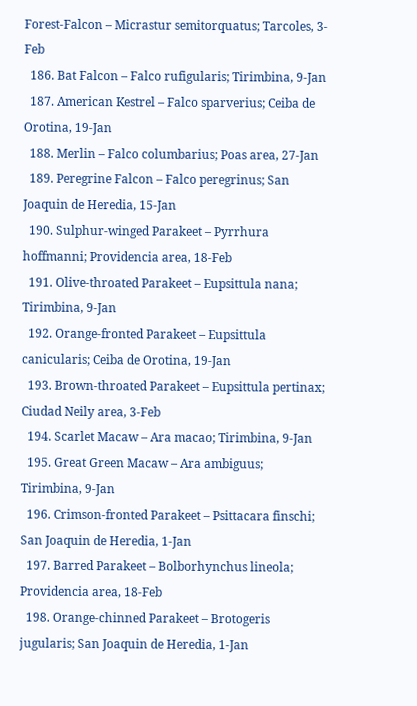Forest-Falcon – Micrastur semitorquatus; Tarcoles, 3-Feb
  186. Bat Falcon – Falco rufigularis; Tirimbina, 9-Jan
  187. American Kestrel – Falco sparverius; Ceiba de Orotina, 19-Jan
  188. Merlin – Falco columbarius; Poas area, 27-Jan
  189. Peregrine Falcon – Falco peregrinus; San Joaquin de Heredia, 15-Jan
  190. Sulphur-winged Parakeet – Pyrrhura hoffmanni; Providencia area, 18-Feb
  191. Olive-throated Parakeet – Eupsittula nana; Tirimbina, 9-Jan
  192. Orange-fronted Parakeet – Eupsittula canicularis; Ceiba de Orotina, 19-Jan
  193. Brown-throated Parakeet – Eupsittula pertinax; Ciudad Neily area, 3-Feb
  194. Scarlet Macaw – Ara macao; Tirimbina, 9-Jan
  195. Great Green Macaw – Ara ambiguus; Tirimbina, 9-Jan
  196. Crimson-fronted Parakeet – Psittacara finschi; San Joaquin de Heredia, 1-Jan
  197. Barred Parakeet – Bolborhynchus lineola; Providencia area, 18-Feb
  198. Orange-chinned Parakeet – Brotogeris jugularis; San Joaquin de Heredia, 1-Jan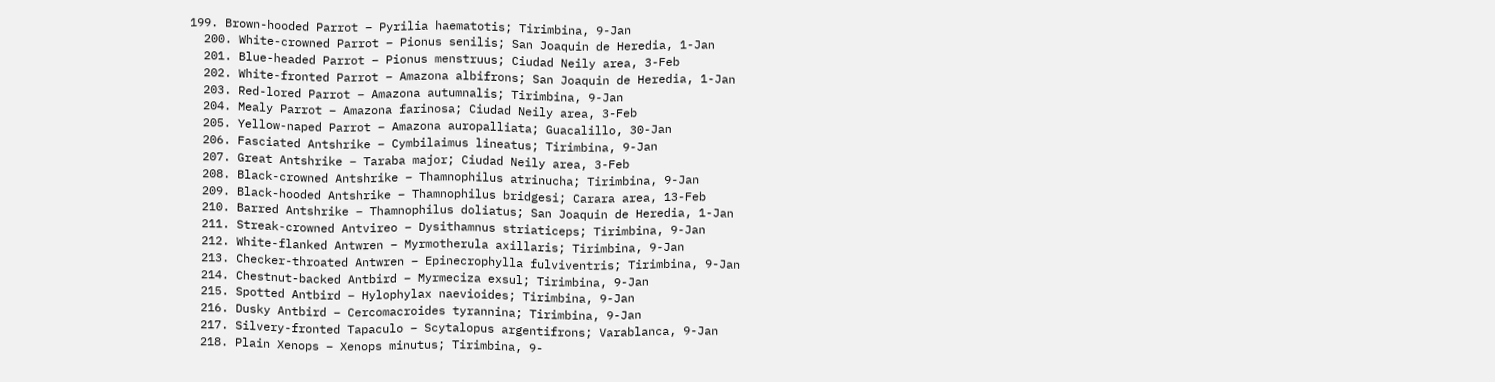199. Brown-hooded Parrot – Pyrilia haematotis; Tirimbina, 9-Jan
  200. White-crowned Parrot – Pionus senilis; San Joaquin de Heredia, 1-Jan
  201. Blue-headed Parrot – Pionus menstruus; Ciudad Neily area, 3-Feb
  202. White-fronted Parrot – Amazona albifrons; San Joaquin de Heredia, 1-Jan
  203. Red-lored Parrot – Amazona autumnalis; Tirimbina, 9-Jan
  204. Mealy Parrot – Amazona farinosa; Ciudad Neily area, 3-Feb
  205. Yellow-naped Parrot – Amazona auropalliata; Guacalillo, 30-Jan
  206. Fasciated Antshrike – Cymbilaimus lineatus; Tirimbina, 9-Jan
  207. Great Antshrike – Taraba major; Ciudad Neily area, 3-Feb
  208. Black-crowned Antshrike – Thamnophilus atrinucha; Tirimbina, 9-Jan
  209. Black-hooded Antshrike – Thamnophilus bridgesi; Carara area, 13-Feb
  210. Barred Antshrike – Thamnophilus doliatus; San Joaquin de Heredia, 1-Jan
  211. Streak-crowned Antvireo – Dysithamnus striaticeps; Tirimbina, 9-Jan
  212. White-flanked Antwren – Myrmotherula axillaris; Tirimbina, 9-Jan
  213. Checker-throated Antwren – Epinecrophylla fulviventris; Tirimbina, 9-Jan
  214. Chestnut-backed Antbird – Myrmeciza exsul; Tirimbina, 9-Jan
  215. Spotted Antbird – Hylophylax naevioides; Tirimbina, 9-Jan
  216. Dusky Antbird – Cercomacroides tyrannina; Tirimbina, 9-Jan
  217. Silvery-fronted Tapaculo – Scytalopus argentifrons; Varablanca, 9-Jan
  218. Plain Xenops – Xenops minutus; Tirimbina, 9-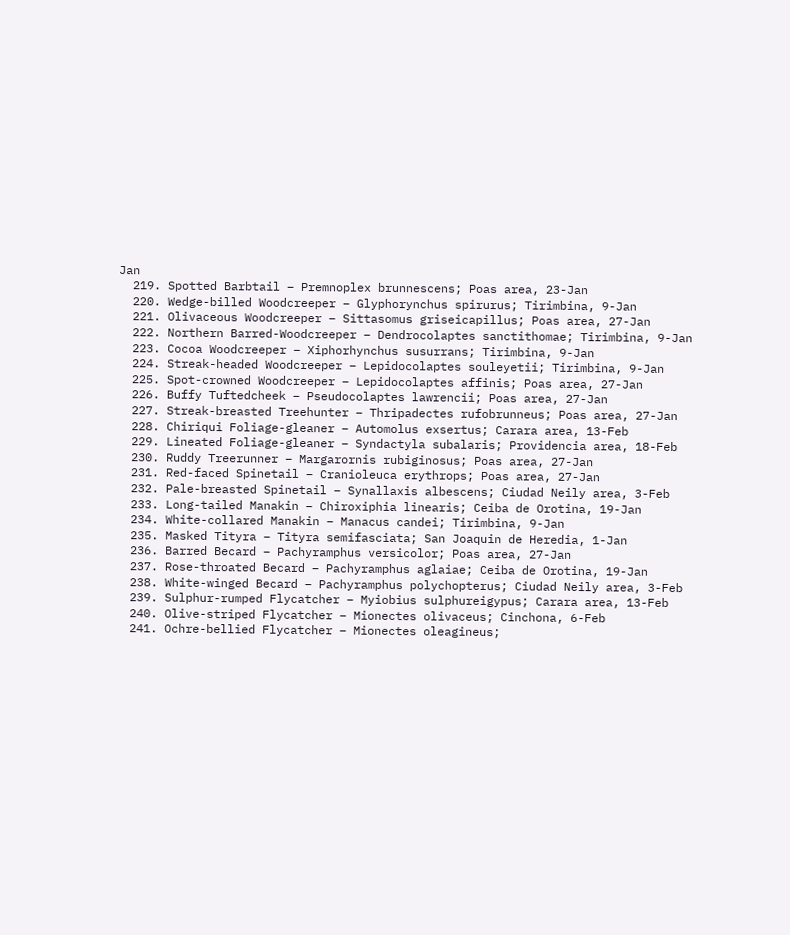Jan
  219. Spotted Barbtail – Premnoplex brunnescens; Poas area, 23-Jan
  220. Wedge-billed Woodcreeper – Glyphorynchus spirurus; Tirimbina, 9-Jan
  221. Olivaceous Woodcreeper – Sittasomus griseicapillus; Poas area, 27-Jan
  222. Northern Barred-Woodcreeper – Dendrocolaptes sanctithomae; Tirimbina, 9-Jan
  223. Cocoa Woodcreeper – Xiphorhynchus susurrans; Tirimbina, 9-Jan
  224. Streak-headed Woodcreeper – Lepidocolaptes souleyetii; Tirimbina, 9-Jan
  225. Spot-crowned Woodcreeper – Lepidocolaptes affinis; Poas area, 27-Jan
  226. Buffy Tuftedcheek – Pseudocolaptes lawrencii; Poas area, 27-Jan
  227. Streak-breasted Treehunter – Thripadectes rufobrunneus; Poas area, 27-Jan
  228. Chiriqui Foliage-gleaner – Automolus exsertus; Carara area, 13-Feb
  229. Lineated Foliage-gleaner – Syndactyla subalaris; Providencia area, 18-Feb
  230. Ruddy Treerunner – Margarornis rubiginosus; Poas area, 27-Jan
  231. Red-faced Spinetail – Cranioleuca erythrops; Poas area, 27-Jan
  232. Pale-breasted Spinetail – Synallaxis albescens; Ciudad Neily area, 3-Feb
  233. Long-tailed Manakin – Chiroxiphia linearis; Ceiba de Orotina, 19-Jan
  234. White-collared Manakin – Manacus candei; Tirimbina, 9-Jan
  235. Masked Tityra – Tityra semifasciata; San Joaquin de Heredia, 1-Jan
  236. Barred Becard – Pachyramphus versicolor; Poas area, 27-Jan
  237. Rose-throated Becard – Pachyramphus aglaiae; Ceiba de Orotina, 19-Jan
  238. White-winged Becard – Pachyramphus polychopterus; Ciudad Neily area, 3-Feb
  239. Sulphur-rumped Flycatcher – Myiobius sulphureigypus; Carara area, 13-Feb
  240. Olive-striped Flycatcher – Mionectes olivaceus; Cinchona, 6-Feb
  241. Ochre-bellied Flycatcher – Mionectes oleagineus;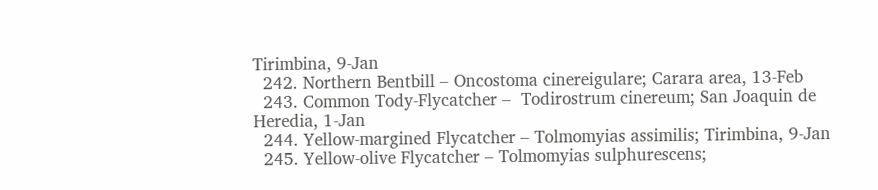Tirimbina, 9-Jan
  242. Northern Bentbill – Oncostoma cinereigulare; Carara area, 13-Feb
  243. Common Tody-Flycatcher –  Todirostrum cinereum; San Joaquin de Heredia, 1-Jan
  244. Yellow-margined Flycatcher – Tolmomyias assimilis; Tirimbina, 9-Jan
  245. Yellow-olive Flycatcher – Tolmomyias sulphurescens;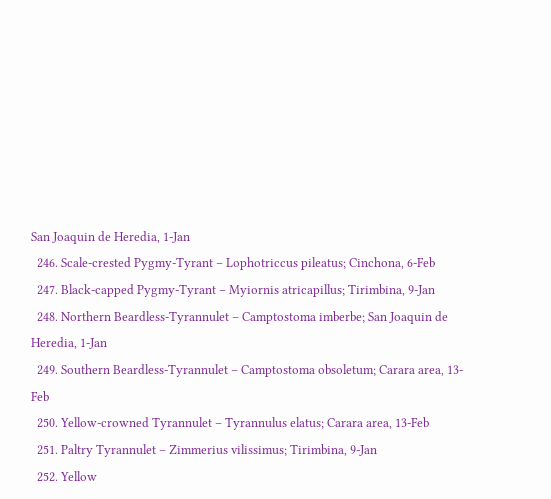San Joaquin de Heredia, 1-Jan
  246. Scale-crested Pygmy-Tyrant – Lophotriccus pileatus; Cinchona, 6-Feb
  247. Black-capped Pygmy-Tyrant – Myiornis atricapillus; Tirimbina, 9-Jan
  248. Northern Beardless-Tyrannulet – Camptostoma imberbe; San Joaquin de Heredia, 1-Jan
  249. Southern Beardless-Tyrannulet – Camptostoma obsoletum; Carara area, 13-Feb
  250. Yellow-crowned Tyrannulet – Tyrannulus elatus; Carara area, 13-Feb
  251. Paltry Tyrannulet – Zimmerius vilissimus; Tirimbina, 9-Jan
  252. Yellow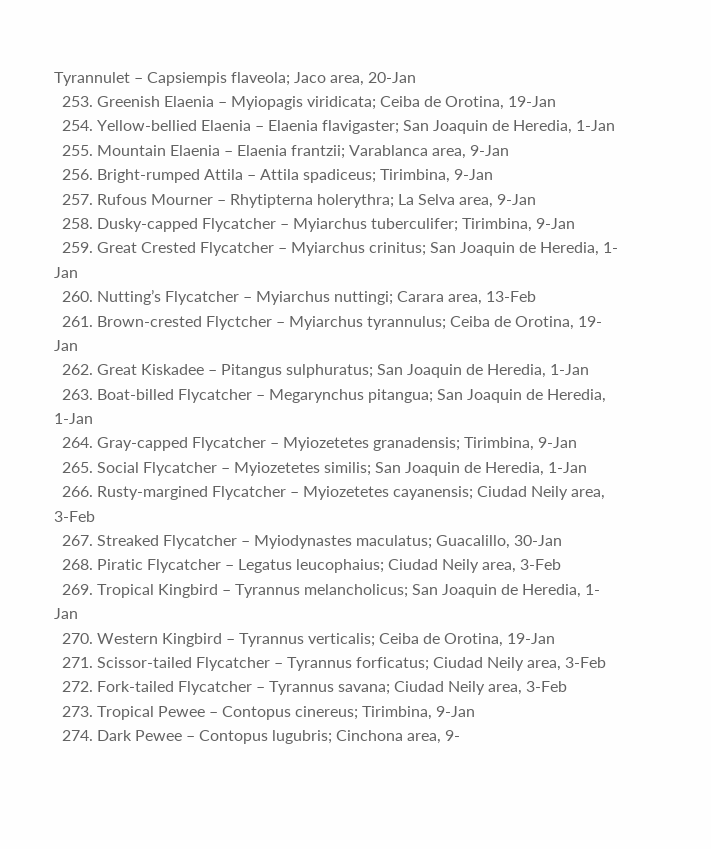Tyrannulet – Capsiempis flaveola; Jaco area, 20-Jan
  253. Greenish Elaenia – Myiopagis viridicata; Ceiba de Orotina, 19-Jan
  254. Yellow-bellied Elaenia – Elaenia flavigaster; San Joaquin de Heredia, 1-Jan
  255. Mountain Elaenia – Elaenia frantzii; Varablanca area, 9-Jan
  256. Bright-rumped Attila – Attila spadiceus; Tirimbina, 9-Jan
  257. Rufous Mourner – Rhytipterna holerythra; La Selva area, 9-Jan
  258. Dusky-capped Flycatcher – Myiarchus tuberculifer; Tirimbina, 9-Jan
  259. Great Crested Flycatcher – Myiarchus crinitus; San Joaquin de Heredia, 1-Jan
  260. Nutting’s Flycatcher – Myiarchus nuttingi; Carara area, 13-Feb
  261. Brown-crested Flyctcher – Myiarchus tyrannulus; Ceiba de Orotina, 19-Jan
  262. Great Kiskadee – Pitangus sulphuratus; San Joaquin de Heredia, 1-Jan
  263. Boat-billed Flycatcher – Megarynchus pitangua; San Joaquin de Heredia, 1-Jan
  264. Gray-capped Flycatcher – Myiozetetes granadensis; Tirimbina, 9-Jan
  265. Social Flycatcher – Myiozetetes similis; San Joaquin de Heredia, 1-Jan
  266. Rusty-margined Flycatcher – Myiozetetes cayanensis; Ciudad Neily area, 3-Feb
  267. Streaked Flycatcher – Myiodynastes maculatus; Guacalillo, 30-Jan
  268. Piratic Flycatcher – Legatus leucophaius; Ciudad Neily area, 3-Feb
  269. Tropical Kingbird – Tyrannus melancholicus; San Joaquin de Heredia, 1-Jan
  270. Western Kingbird – Tyrannus verticalis; Ceiba de Orotina, 19-Jan
  271. Scissor-tailed Flycatcher – Tyrannus forficatus; Ciudad Neily area, 3-Feb
  272. Fork-tailed Flycatcher – Tyrannus savana; Ciudad Neily area, 3-Feb
  273. Tropical Pewee – Contopus cinereus; Tirimbina, 9-Jan
  274. Dark Pewee – Contopus lugubris; Cinchona area, 9-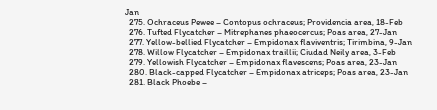Jan
  275. Ochraceus Pewee – Contopus ochraceus; Providencia area, 18-Feb
  276. Tufted Flycatcher – Mitrephanes phaeocercus; Poas area, 27-Jan
  277. Yellow-bellied Flycatcher – Empidonax flaviventris; Tirimbina, 9-Jan
  278. Willow Flycatcher – Empidonax traillii; Ciudad Neily area, 3-Feb
  279. Yellowish Flycatcher – Empidonax flavescens; Poas area, 23-Jan
  280. Black-capped Flycatcher – Empidonax atriceps; Poas area, 23-Jan
  281. Black Phoebe –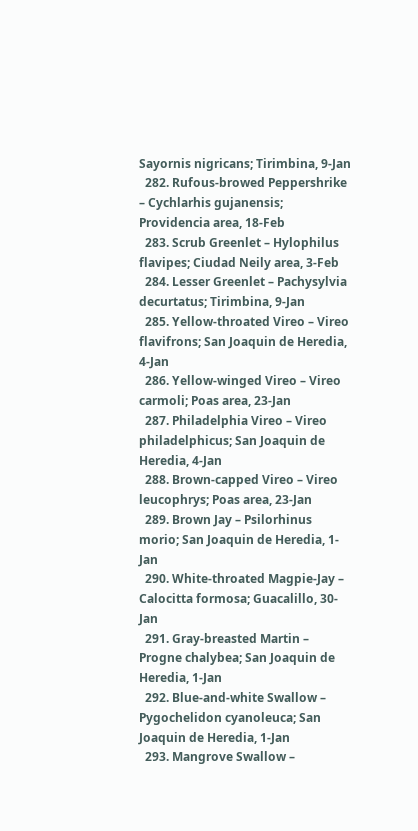Sayornis nigricans; Tirimbina, 9-Jan
  282. Rufous-browed Peppershrike – Cychlarhis gujanensis; Providencia area, 18-Feb
  283. Scrub Greenlet – Hylophilus flavipes; Ciudad Neily area, 3-Feb
  284. Lesser Greenlet – Pachysylvia decurtatus; Tirimbina, 9-Jan
  285. Yellow-throated Vireo – Vireo flavifrons; San Joaquin de Heredia, 4-Jan
  286. Yellow-winged Vireo – Vireo carmoli; Poas area, 23-Jan
  287. Philadelphia Vireo – Vireo philadelphicus; San Joaquin de Heredia, 4-Jan
  288. Brown-capped Vireo – Vireo leucophrys; Poas area, 23-Jan
  289. Brown Jay – Psilorhinus morio; San Joaquin de Heredia, 1-Jan
  290. White-throated Magpie-Jay – Calocitta formosa; Guacalillo, 30-Jan
  291. Gray-breasted Martin – Progne chalybea; San Joaquin de Heredia, 1-Jan
  292. Blue-and-white Swallow – Pygochelidon cyanoleuca; San Joaquin de Heredia, 1-Jan
  293. Mangrove Swallow –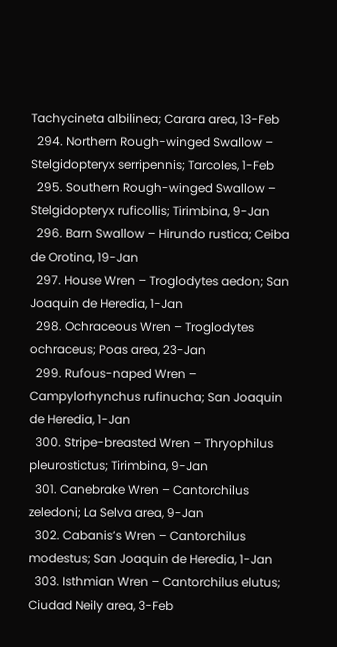Tachycineta albilinea; Carara area, 13-Feb
  294. Northern Rough-winged Swallow – Stelgidopteryx serripennis; Tarcoles, 1-Feb
  295. Southern Rough-winged Swallow –  Stelgidopteryx ruficollis; Tirimbina, 9-Jan
  296. Barn Swallow – Hirundo rustica; Ceiba de Orotina, 19-Jan
  297. House Wren – Troglodytes aedon; San Joaquin de Heredia, 1-Jan
  298. Ochraceous Wren – Troglodytes ochraceus; Poas area, 23-Jan
  299. Rufous-naped Wren – Campylorhynchus rufinucha; San Joaquin de Heredia, 1-Jan
  300. Stripe-breasted Wren – Thryophilus pleurostictus; Tirimbina, 9-Jan
  301. Canebrake Wren – Cantorchilus zeledoni; La Selva area, 9-Jan
  302. Cabanis’s Wren – Cantorchilus modestus; San Joaquin de Heredia, 1-Jan
  303. Isthmian Wren – Cantorchilus elutus; Ciudad Neily area, 3-Feb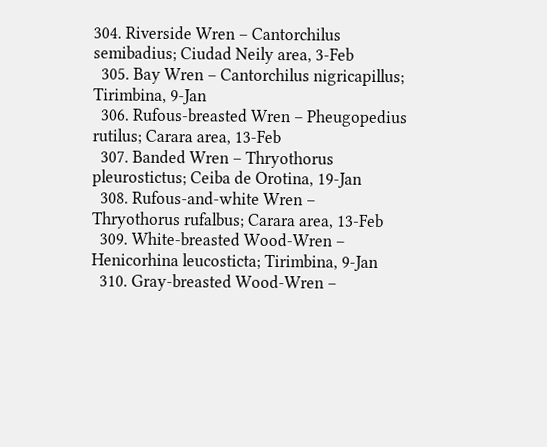304. Riverside Wren – Cantorchilus semibadius; Ciudad Neily area, 3-Feb
  305. Bay Wren – Cantorchilus nigricapillus; Tirimbina, 9-Jan
  306. Rufous-breasted Wren – Pheugopedius rutilus; Carara area, 13-Feb
  307. Banded Wren – Thryothorus pleurostictus; Ceiba de Orotina, 19-Jan
  308. Rufous-and-white Wren – Thryothorus rufalbus; Carara area, 13-Feb
  309. White-breasted Wood-Wren – Henicorhina leucosticta; Tirimbina, 9-Jan
  310. Gray-breasted Wood-Wren –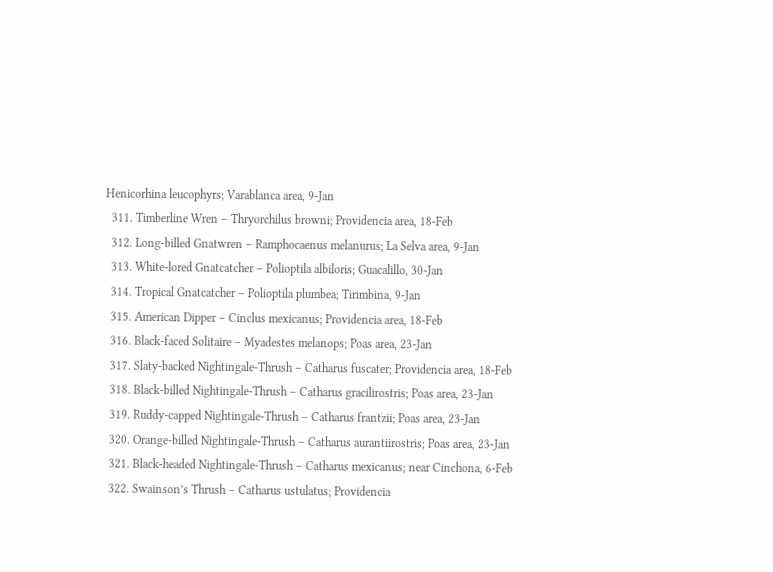Henicorhina leucophyrs; Varablanca area, 9-Jan
  311. Timberline Wren – Thryorchilus browni; Providencia area, 18-Feb
  312. Long-billed Gnatwren – Ramphocaenus melanurus; La Selva area, 9-Jan
  313. White-lored Gnatcatcher – Polioptila albiloris; Guacalillo, 30-Jan
  314. Tropical Gnatcatcher – Polioptila plumbea; Tirimbina, 9-Jan
  315. American Dipper – Cinclus mexicanus; Providencia area, 18-Feb
  316. Black-faced Solitaire – Myadestes melanops; Poas area, 23-Jan
  317. Slaty-backed Nightingale-Thrush – Catharus fuscater; Providencia area, 18-Feb
  318. Black-billed Nightingale-Thrush – Catharus gracilirostris; Poas area, 23-Jan
  319. Ruddy-capped Nightingale-Thrush – Catharus frantzii; Poas area, 23-Jan
  320. Orange-billed Nightingale-Thrush – Catharus aurantiirostris; Poas area, 23-Jan
  321. Black-headed Nightingale-Thrush – Catharus mexicanus; near Cinchona, 6-Feb
  322. Swainson’s Thrush – Catharus ustulatus; Providencia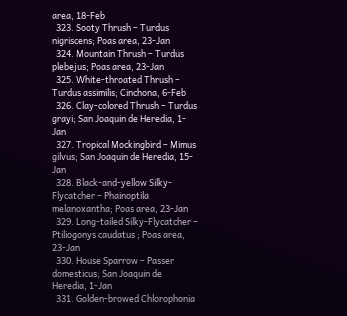area, 18-Feb
  323. Sooty Thrush – Turdus nigriscens; Poas area, 23-Jan
  324. Mountain Thrush – Turdus plebejus; Poas area, 23-Jan
  325. White-throated Thrush – Turdus assimilis; Cinchona, 6-Feb
  326. Clay-colored Thrush – Turdus grayi; San Joaquin de Heredia, 1-Jan
  327. Tropical Mockingbird – Mimus gilvus; San Joaquin de Heredia, 15-Jan
  328. Black-and-yellow Silky-Flycatcher – Phainoptila melanoxantha; Poas area, 23-Jan
  329. Long-tailed Silky-Flycatcher – Ptiliogonys caudatus ; Poas area, 23-Jan
  330. House Sparrow – Passer domesticus; San Joaquin de Heredia, 1-Jan
  331. Golden-browed Chlorophonia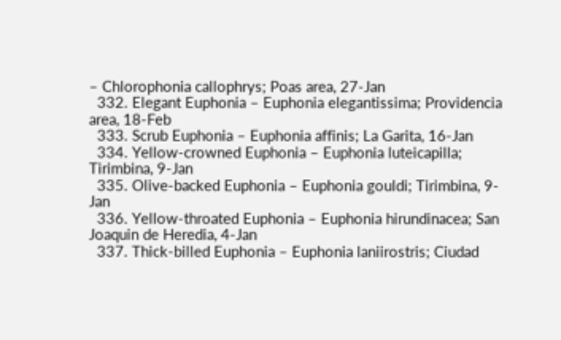– Chlorophonia callophrys; Poas area, 27-Jan
  332. Elegant Euphonia – Euphonia elegantissima; Providencia area, 18-Feb
  333. Scrub Euphonia – Euphonia affinis; La Garita, 16-Jan
  334. Yellow-crowned Euphonia – Euphonia luteicapilla; Tirimbina, 9-Jan
  335. Olive-backed Euphonia – Euphonia gouldi; Tirimbina, 9-Jan
  336. Yellow-throated Euphonia – Euphonia hirundinacea; San Joaquin de Heredia, 4-Jan
  337. Thick-billed Euphonia – Euphonia laniirostris; Ciudad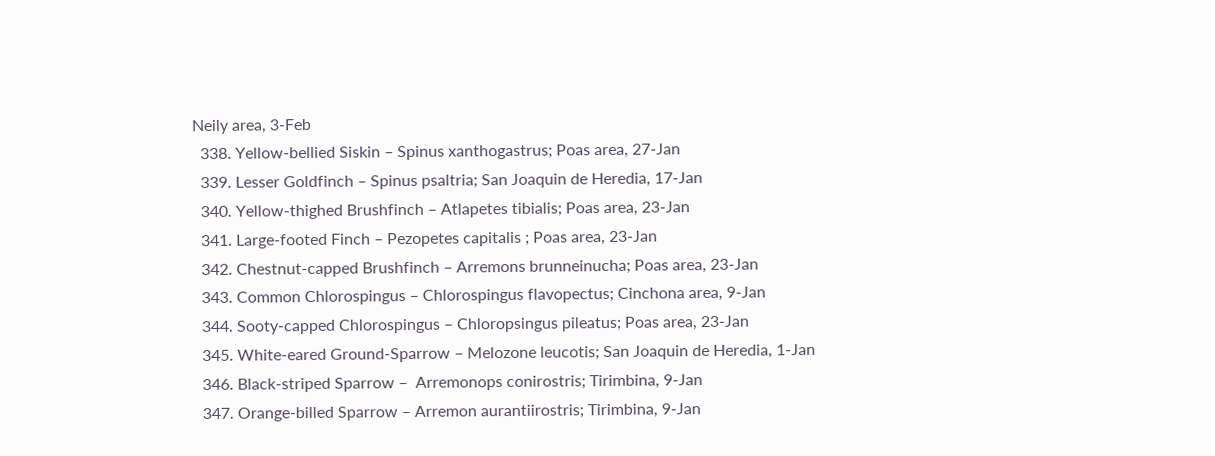Neily area, 3-Feb
  338. Yellow-bellied Siskin – Spinus xanthogastrus; Poas area, 27-Jan
  339. Lesser Goldfinch – Spinus psaltria; San Joaquin de Heredia, 17-Jan
  340. Yellow-thighed Brushfinch – Atlapetes tibialis; Poas area, 23-Jan
  341. Large-footed Finch – Pezopetes capitalis ; Poas area, 23-Jan
  342. Chestnut-capped Brushfinch – Arremons brunneinucha; Poas area, 23-Jan
  343. Common Chlorospingus – Chlorospingus flavopectus; Cinchona area, 9-Jan
  344. Sooty-capped Chlorospingus – Chloropsingus pileatus; Poas area, 23-Jan
  345. White-eared Ground-Sparrow – Melozone leucotis; San Joaquin de Heredia, 1-Jan
  346. Black-striped Sparrow –  Arremonops conirostris; Tirimbina, 9-Jan
  347. Orange-billed Sparrow – Arremon aurantiirostris; Tirimbina, 9-Jan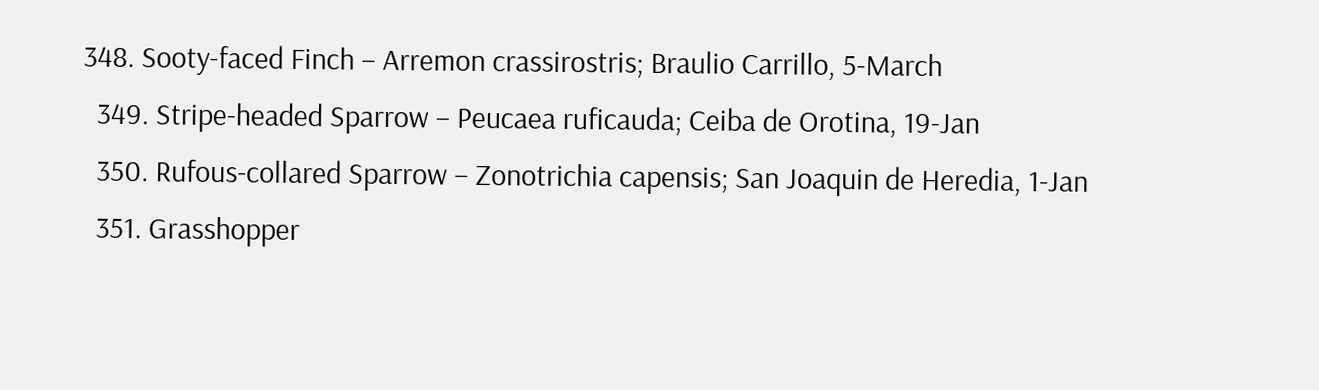348. Sooty-faced Finch – Arremon crassirostris; Braulio Carrillo, 5-March
  349. Stripe-headed Sparrow – Peucaea ruficauda; Ceiba de Orotina, 19-Jan
  350. Rufous-collared Sparrow – Zonotrichia capensis; San Joaquin de Heredia, 1-Jan
  351. Grasshopper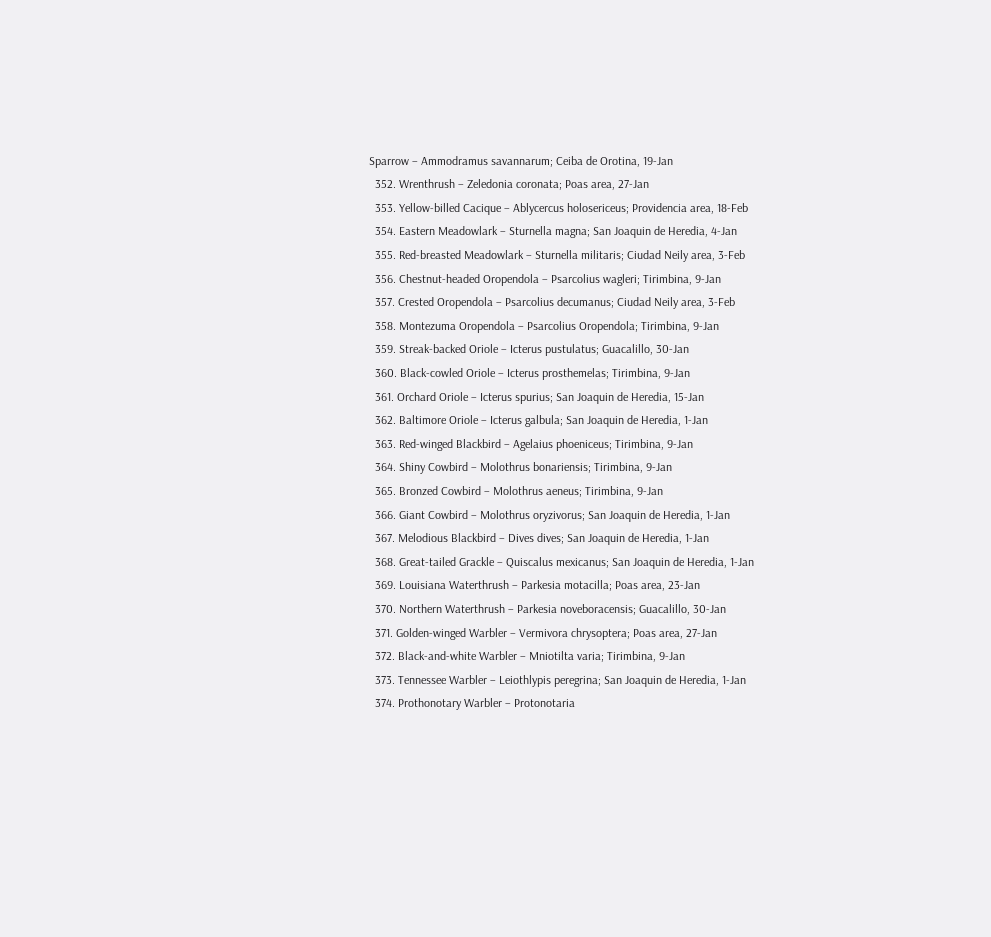Sparrow – Ammodramus savannarum; Ceiba de Orotina, 19-Jan
  352. Wrenthrush – Zeledonia coronata; Poas area, 27-Jan
  353. Yellow-billed Cacique – Ablycercus holosericeus; Providencia area, 18-Feb
  354. Eastern Meadowlark – Sturnella magna; San Joaquin de Heredia, 4-Jan
  355. Red-breasted Meadowlark – Sturnella militaris; Ciudad Neily area, 3-Feb
  356. Chestnut-headed Oropendola – Psarcolius wagleri; Tirimbina, 9-Jan
  357. Crested Oropendola – Psarcolius decumanus; Ciudad Neily area, 3-Feb
  358. Montezuma Oropendola – Psarcolius Oropendola; Tirimbina, 9-Jan
  359. Streak-backed Oriole – Icterus pustulatus; Guacalillo, 30-Jan
  360. Black-cowled Oriole – Icterus prosthemelas; Tirimbina, 9-Jan
  361. Orchard Oriole – Icterus spurius; San Joaquin de Heredia, 15-Jan
  362. Baltimore Oriole – Icterus galbula; San Joaquin de Heredia, 1-Jan
  363. Red-winged Blackbird – Agelaius phoeniceus; Tirimbina, 9-Jan
  364. Shiny Cowbird – Molothrus bonariensis; Tirimbina, 9-Jan
  365. Bronzed Cowbird – Molothrus aeneus; Tirimbina, 9-Jan
  366. Giant Cowbird – Molothrus oryzivorus; San Joaquin de Heredia, 1-Jan
  367. Melodious Blackbird – Dives dives; San Joaquin de Heredia, 1-Jan
  368. Great-tailed Grackle – Quiscalus mexicanus; San Joaquin de Heredia, 1-Jan
  369. Louisiana Waterthrush – Parkesia motacilla; Poas area, 23-Jan
  370. Northern Waterthrush – Parkesia noveboracensis; Guacalillo, 30-Jan
  371. Golden-winged Warbler – Vermivora chrysoptera; Poas area, 27-Jan
  372. Black-and-white Warbler – Mniotilta varia; Tirimbina, 9-Jan
  373. Tennessee Warbler – Leiothlypis peregrina; San Joaquin de Heredia, 1-Jan
  374. Prothonotary Warbler – Protonotaria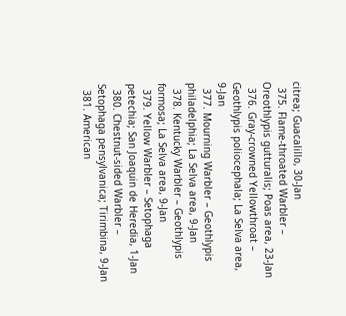citrea; Guacalillo, 30-Jan
  375. Flame-throated Warbler – Oreothlypis gutturalis; Poas area, 23-Jan
  376. Gray-crowned Yellowthroat – Geothlypis poliocephala; La Selva area, 9-Jan
  377. Mourning Warbler – Geothlypis philadelphia; La Selva area, 9-Jan
  378. Kentucky Warbler – Geothlypis formosa; La Selva area, 9-Jan
  379. Yellow Warbler – Setophaga petechia; San Joaquin de Heredia, 1-Jan
  380. Chestnut-sided Warbler – Setophaga pensylvanica; Tirimbina, 9-Jan
  381. American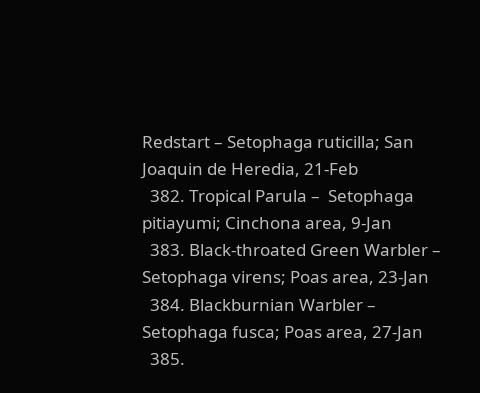Redstart – Setophaga ruticilla; San Joaquin de Heredia, 21-Feb
  382. Tropical Parula –  Setophaga pitiayumi; Cinchona area, 9-Jan
  383. Black-throated Green Warbler – Setophaga virens; Poas area, 23-Jan
  384. Blackburnian Warbler – Setophaga fusca; Poas area, 27-Jan
  385.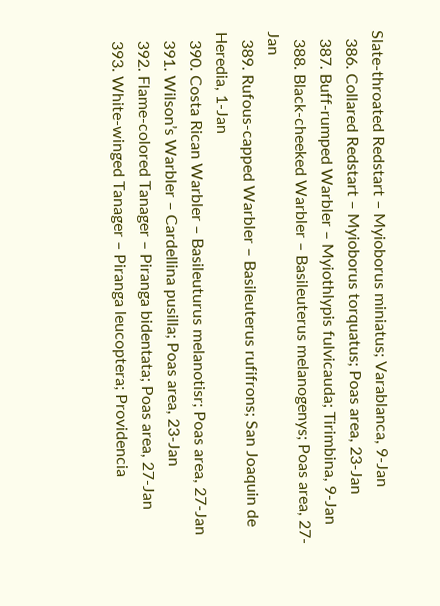Slate-throated Redstart – Myioborus miniatus; Varablanca, 9-Jan
  386. Collared Redstart – Myioborus torquatus; Poas area, 23-Jan
  387. Buff-rumped Warbler – Myiothlypis fulvicauda; Tirimbina, 9-Jan
  388. Black-cheeked Warbler – Basileuterus melanogenys; Poas area, 27-Jan
  389. Rufous-capped Warbler – Basileuterus rufifrons; San Joaquin de Heredia, 1-Jan
  390. Costa Rican Warbler – Basileuturus melanotisr; Poas area, 27-Jan
  391. Wilson’s Warbler – Cardellina pusilla; Poas area, 23-Jan
  392. Flame-colored Tanager – Piranga bidentata; Poas area, 27-Jan
  393. White-winged Tanager – Piranga leucoptera; Providencia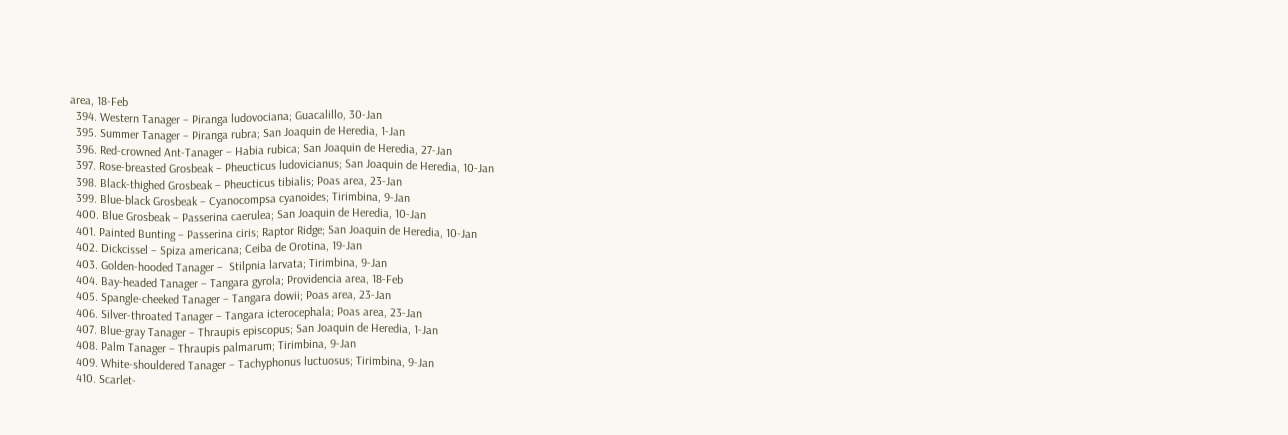area, 18-Feb
  394. Western Tanager – Piranga ludovociana; Guacalillo, 30-Jan
  395. Summer Tanager – Piranga rubra; San Joaquin de Heredia, 1-Jan
  396. Red-crowned Ant-Tanager – Habia rubica; San Joaquin de Heredia, 27-Jan
  397. Rose-breasted Grosbeak – Pheucticus ludovicianus; San Joaquin de Heredia, 10-Jan
  398. Black-thighed Grosbeak – Pheucticus tibialis; Poas area, 23-Jan
  399. Blue-black Grosbeak – Cyanocompsa cyanoides; Tirimbina, 9-Jan
  400. Blue Grosbeak – Passerina caerulea; San Joaquin de Heredia, 10-Jan
  401. Painted Bunting – Passerina ciris; Raptor Ridge; San Joaquin de Heredia, 10-Jan
  402. Dickcissel – Spiza americana; Ceiba de Orotina, 19-Jan
  403. Golden-hooded Tanager –  Stilpnia larvata; Tirimbina, 9-Jan
  404. Bay-headed Tanager – Tangara gyrola; Providencia area, 18-Feb
  405. Spangle-cheeked Tanager – Tangara dowii; Poas area, 23-Jan
  406. Silver-throated Tanager – Tangara icterocephala; Poas area, 23-Jan
  407. Blue-gray Tanager – Thraupis episcopus; San Joaquin de Heredia, 1-Jan
  408. Palm Tanager – Thraupis palmarum; Tirimbina, 9-Jan
  409. White-shouldered Tanager – Tachyphonus luctuosus; Tirimbina, 9-Jan
  410. Scarlet-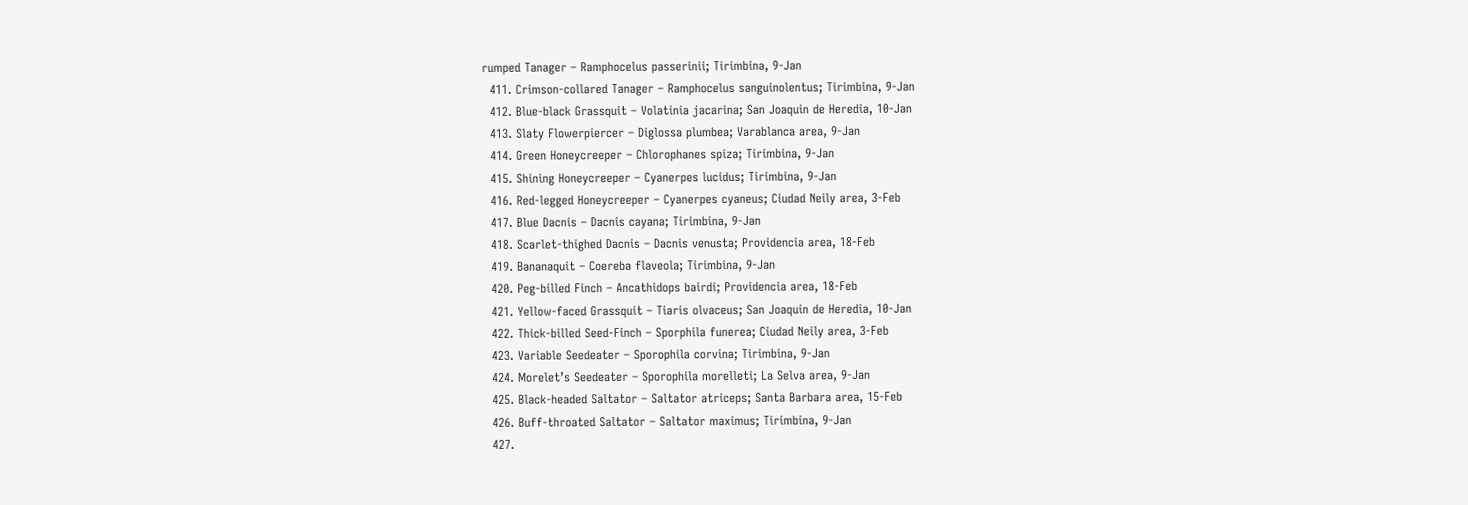rumped Tanager – Ramphocelus passerinii; Tirimbina, 9-Jan
  411. Crimson-collared Tanager – Ramphocelus sanguinolentus; Tirimbina, 9-Jan
  412. Blue-black Grassquit – Volatinia jacarina; San Joaquin de Heredia, 10-Jan
  413. Slaty Flowerpiercer – Diglossa plumbea; Varablanca area, 9-Jan
  414. Green Honeycreeper – Chlorophanes spiza; Tirimbina, 9-Jan
  415. Shining Honeycreeper – Cyanerpes lucidus; Tirimbina, 9-Jan
  416. Red-legged Honeycreeper – Cyanerpes cyaneus; Ciudad Neily area, 3-Feb
  417. Blue Dacnis – Dacnis cayana; Tirimbina, 9-Jan
  418. Scarlet-thighed Dacnis – Dacnis venusta; Providencia area, 18-Feb
  419. Bananaquit – Coereba flaveola; Tirimbina, 9-Jan
  420. Peg-billed Finch – Ancathidops bairdi; Providencia area, 18-Feb
  421. Yellow-faced Grassquit – Tiaris olvaceus; San Joaquin de Heredia, 10-Jan
  422. Thick-billed Seed-Finch – Sporphila funerea; Ciudad Neily area, 3-Feb
  423. Variable Seedeater – Sporophila corvina; Tirimbina, 9-Jan
  424. Morelet’s Seedeater – Sporophila morelleti; La Selva area, 9-Jan
  425. Black-headed Saltator – Saltator atriceps; Santa Barbara area, 15-Feb
  426. Buff-throated Saltator – Saltator maximus; Tirimbina, 9-Jan
  427.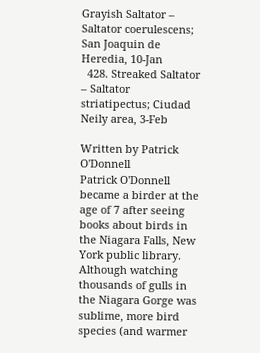Grayish Saltator – Saltator coerulescens; San Joaquin de Heredia, 10-Jan
  428. Streaked Saltator – Saltator striatipectus; Ciudad Neily area, 3-Feb

Written by Patrick O'Donnell
Patrick O'Donnell became a birder at the age of 7 after seeing books about birds in the Niagara Falls, New York public library. Although watching thousands of gulls in the Niagara Gorge was sublime, more bird species (and warmer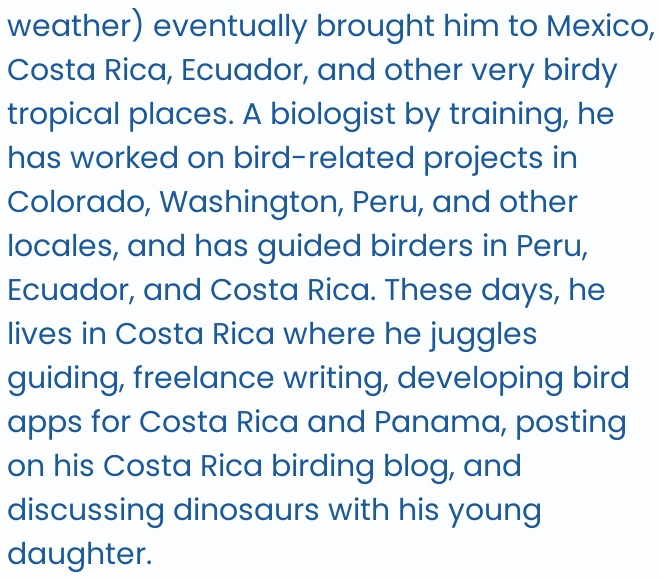weather) eventually brought him to Mexico, Costa Rica, Ecuador, and other very birdy tropical places. A biologist by training, he has worked on bird-related projects in Colorado, Washington, Peru, and other locales, and has guided birders in Peru, Ecuador, and Costa Rica. These days, he lives in Costa Rica where he juggles guiding, freelance writing, developing bird apps for Costa Rica and Panama, posting on his Costa Rica birding blog, and discussing dinosaurs with his young daughter.